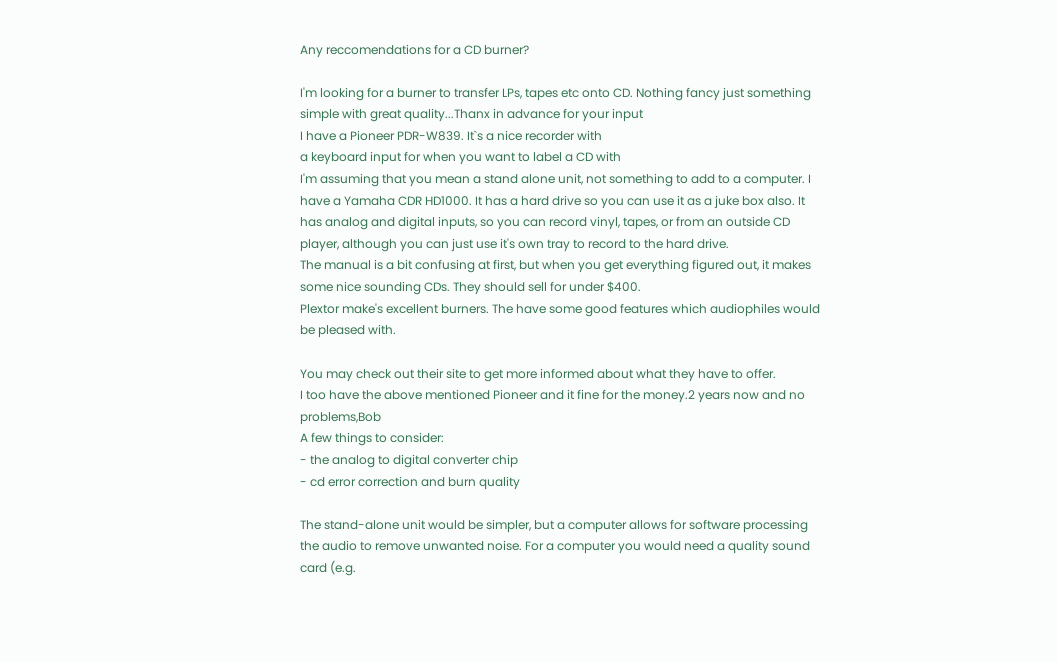Any reccomendations for a CD burner?

I'm looking for a burner to transfer LPs, tapes etc onto CD. Nothing fancy just something simple with great quality...Thanx in advance for your input
I have a Pioneer PDR-W839. It`s a nice recorder with
a keyboard input for when you want to label a CD with
I'm assuming that you mean a stand alone unit, not something to add to a computer. I have a Yamaha CDR HD1000. It has a hard drive so you can use it as a juke box also. It has analog and digital inputs, so you can record vinyl, tapes, or from an outside CD player, although you can just use it's own tray to record to the hard drive.
The manual is a bit confusing at first, but when you get everything figured out, it makes some nice sounding CDs. They should sell for under $400.
Plextor make's excellent burners. The have some good features which audiophiles would be pleased with.

You may check out their site to get more informed about what they have to offer.
I too have the above mentioned Pioneer and it fine for the money.2 years now and no problems,Bob
A few things to consider:
- the analog to digital converter chip
- cd error correction and burn quality

The stand-alone unit would be simpler, but a computer allows for software processing the audio to remove unwanted noise. For a computer you would need a quality sound card (e.g.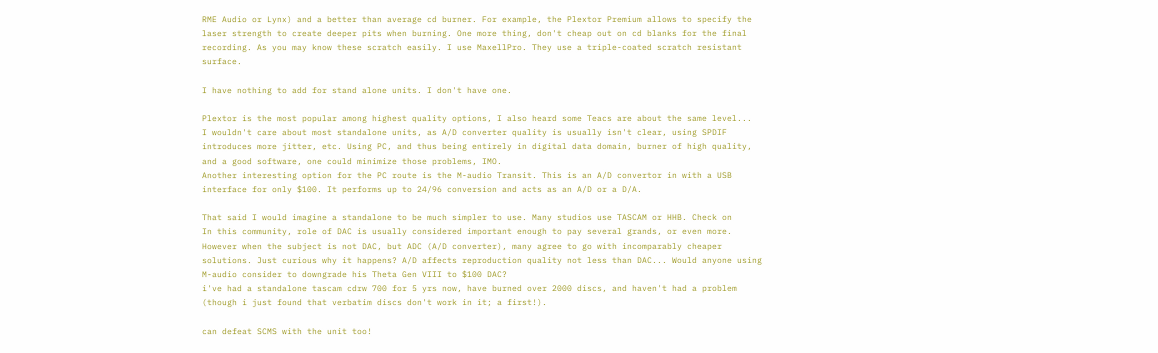RME Audio or Lynx) and a better than average cd burner. For example, the Plextor Premium allows to specify the laser strength to create deeper pits when burning. One more thing, don't cheap out on cd blanks for the final recording. As you may know these scratch easily. I use MaxellPro. They use a triple-coated scratch resistant surface.

I have nothing to add for stand alone units. I don't have one.

Plextor is the most popular among highest quality options, I also heard some Teacs are about the same level...
I wouldn't care about most standalone units, as A/D converter quality is usually isn't clear, using SPDIF introduces more jitter, etc. Using PC, and thus being entirely in digital data domain, burner of high quality, and a good software, one could minimize those problems, IMO.
Another interesting option for the PC route is the M-audio Transit. This is an A/D convertor in with a USB interface for only $100. It performs up to 24/96 conversion and acts as an A/D or a D/A.

That said I would imagine a standalone to be much simpler to use. Many studios use TASCAM or HHB. Check on
In this community, role of DAC is usually considered important enough to pay several grands, or even more. However when the subject is not DAC, but ADC (A/D converter), many agree to go with incomparably cheaper solutions. Just curious why it happens? A/D affects reproduction quality not less than DAC... Would anyone using M-audio consider to downgrade his Theta Gen VIII to $100 DAC?
i've had a standalone tascam cdrw 700 for 5 yrs now, have burned over 2000 discs, and haven't had a problem (though i just found that verbatim discs don't work in it; a first!).

can defeat SCMS with the unit too!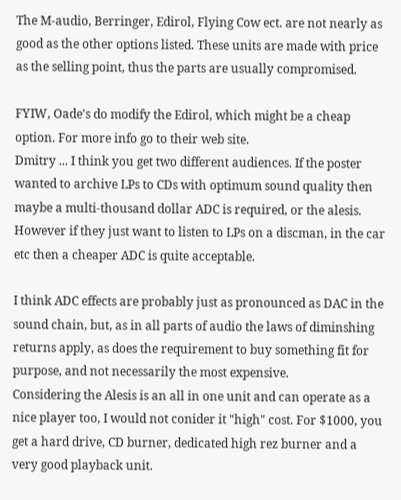The M-audio, Berringer, Edirol, Flying Cow ect. are not nearly as good as the other options listed. These units are made with price as the selling point, thus the parts are usually compromised.

FYIW, Oade's do modify the Edirol, which might be a cheap option. For more info go to their web site.
Dmitry ... I think you get two different audiences. If the poster wanted to archive LPs to CDs with optimum sound quality then maybe a multi-thousand dollar ADC is required, or the alesis. However if they just want to listen to LPs on a discman, in the car etc then a cheaper ADC is quite acceptable.

I think ADC effects are probably just as pronounced as DAC in the sound chain, but, as in all parts of audio the laws of diminshing returns apply, as does the requirement to buy something fit for purpose, and not necessarily the most expensive.
Considering the Alesis is an all in one unit and can operate as a nice player too, I would not conider it "high" cost. For $1000, you get a hard drive, CD burner, dedicated high rez burner and a very good playback unit.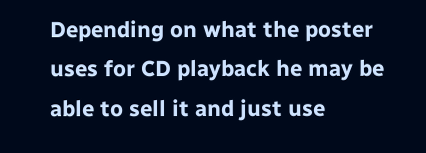Depending on what the poster uses for CD playback he may be able to sell it and just use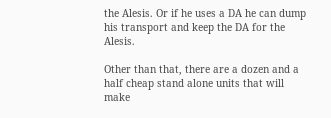the Alesis. Or if he uses a DA he can dump his transport and keep the DA for the Alesis.

Other than that, there are a dozen and a half cheap stand alone units that will make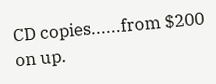CD copies......from $200 on up.